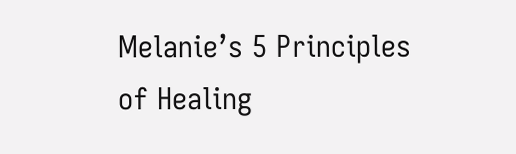Melanie’s 5 Principles of Healing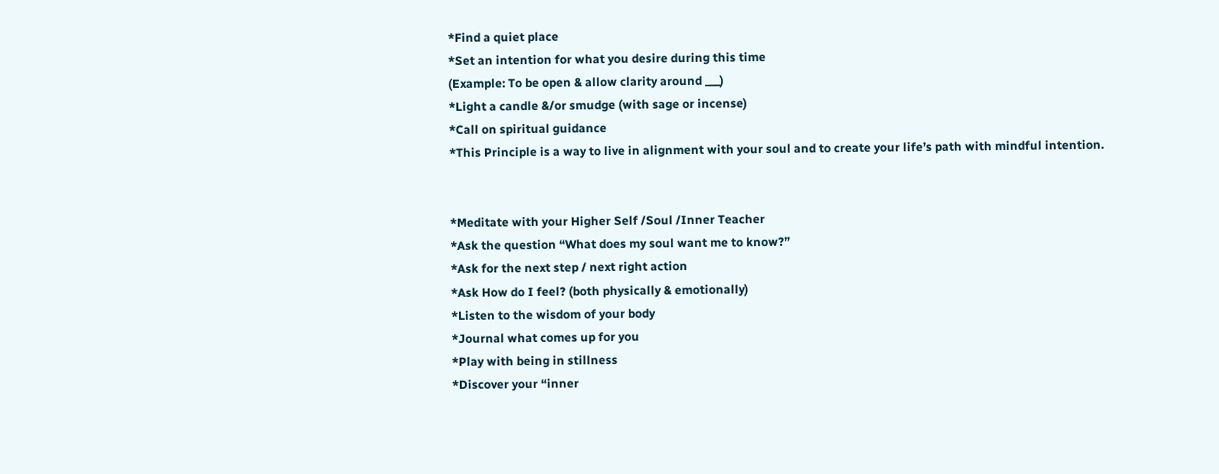*Find a quiet place
*Set an intention for what you desire during this time
(Example: To be open & allow clarity around ___)
*Light a candle &/or smudge (with sage or incense)
*Call on spiritual guidance
*This Principle is a way to live in alignment with your soul and to create your life’s path with mindful intention.


*Meditate with your Higher Self /Soul /Inner Teacher
*Ask the question “What does my soul want me to know?”
*Ask for the next step / next right action
*Ask How do I feel? (both physically & emotionally)
*Listen to the wisdom of your body
*Journal what comes up for you
*Play with being in stillness
*Discover your “inner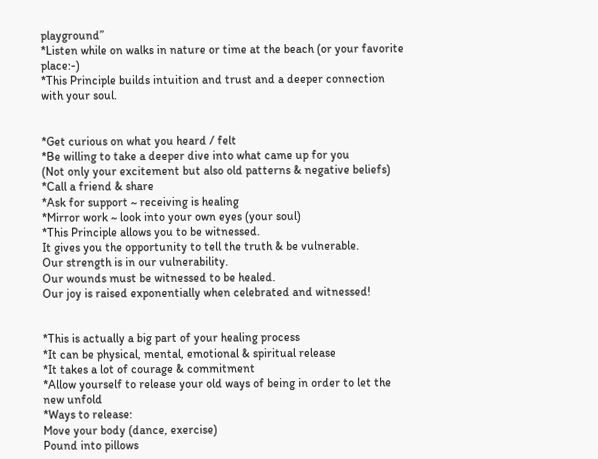playground”
*Listen while on walks in nature or time at the beach (or your favorite place:-)
*This Principle builds intuition and trust and a deeper connection with your soul.


*Get curious on what you heard / felt
*Be willing to take a deeper dive into what came up for you
(Not only your excitement but also old patterns & negative beliefs)
*Call a friend & share
*Ask for support ~ receiving is healing
*Mirror work ~ look into your own eyes (your soul)
*This Principle allows you to be witnessed.
It gives you the opportunity to tell the truth & be vulnerable.
Our strength is in our vulnerability.
Our wounds must be witnessed to be healed.
Our joy is raised exponentially when celebrated and witnessed!


*This is actually a big part of your healing process
*It can be physical, mental, emotional & spiritual release
*It takes a lot of courage & commitment
*Allow yourself to release your old ways of being in order to let the new unfold
*Ways to release:
Move your body (dance, exercise)
Pound into pillows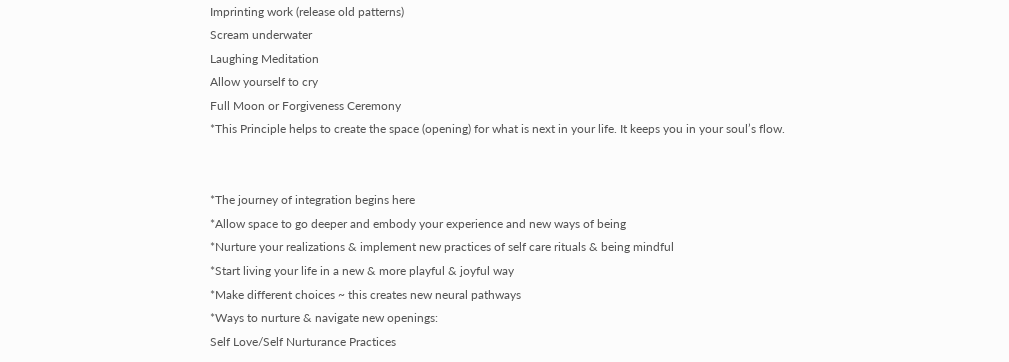Imprinting work (release old patterns)
Scream underwater
Laughing Meditation
Allow yourself to cry
Full Moon or Forgiveness Ceremony
*This Principle helps to create the space (opening) for what is next in your life. It keeps you in your soul’s flow.


*The journey of integration begins here
*Allow space to go deeper and embody your experience and new ways of being
*Nurture your realizations & implement new practices of self care rituals & being mindful
*Start living your life in a new & more playful & joyful way
*Make different choices ~ this creates new neural pathways
*Ways to nurture & navigate new openings:
Self Love/Self Nurturance Practices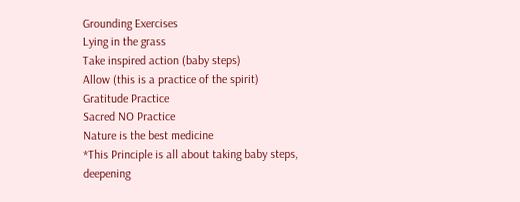Grounding Exercises
Lying in the grass
Take inspired action (baby steps)
Allow (this is a practice of the spirit)
Gratitude Practice
Sacred NO Practice
Nature is the best medicine
*This Principle is all about taking baby steps, deepening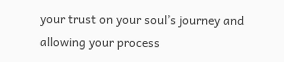your trust on your soul’s journey and allowing your process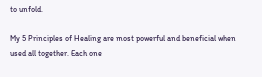to unfold.

My 5 Principles of Healing are most powerful and beneficial when used all together. Each one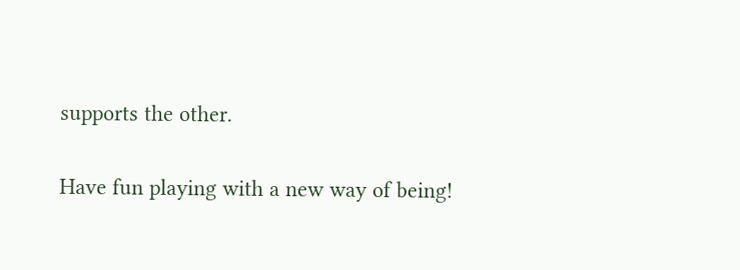supports the other.

Have fun playing with a new way of being!